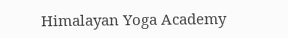Himalayan Yoga Academy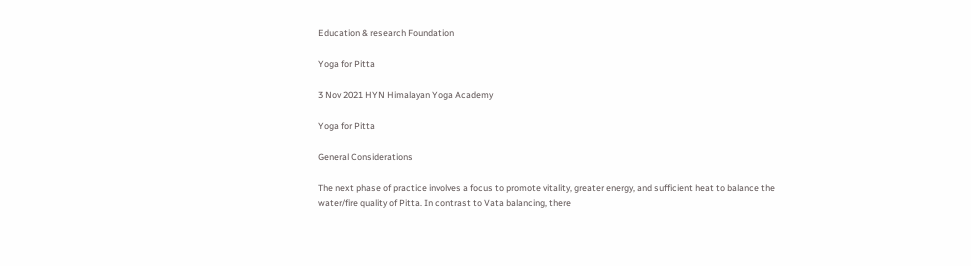Education & research Foundation

Yoga for Pitta

3 Nov 2021 HYN Himalayan Yoga Academy

Yoga for Pitta

General Considerations

The next phase of practice involves a focus to promote vitality, greater energy, and sufficient heat to balance the water/fire quality of Pitta. In contrast to Vata balancing, there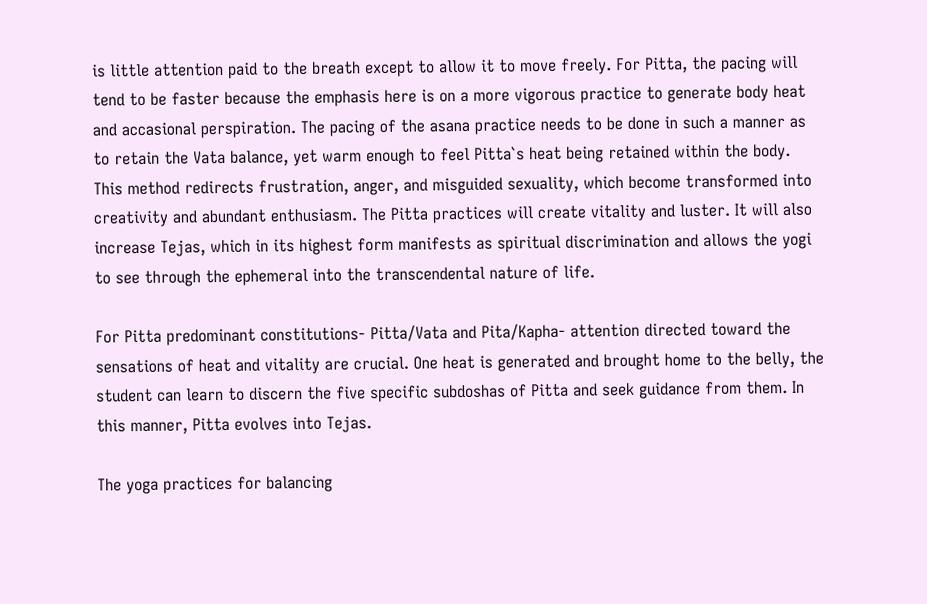is little attention paid to the breath except to allow it to move freely. For Pitta, the pacing will tend to be faster because the emphasis here is on a more vigorous practice to generate body heat and accasional perspiration. The pacing of the asana practice needs to be done in such a manner as to retain the Vata balance, yet warm enough to feel Pitta`s heat being retained within the body. This method redirects frustration, anger, and misguided sexuality, which become transformed into creativity and abundant enthusiasm. The Pitta practices will create vitality and luster. It will also increase Tejas, which in its highest form manifests as spiritual discrimination and allows the yogi to see through the ephemeral into the transcendental nature of life.

For Pitta predominant constitutions- Pitta/Vata and Pita/Kapha- attention directed toward the sensations of heat and vitality are crucial. One heat is generated and brought home to the belly, the student can learn to discern the five specific subdoshas of Pitta and seek guidance from them. In this manner, Pitta evolves into Tejas.

The yoga practices for balancing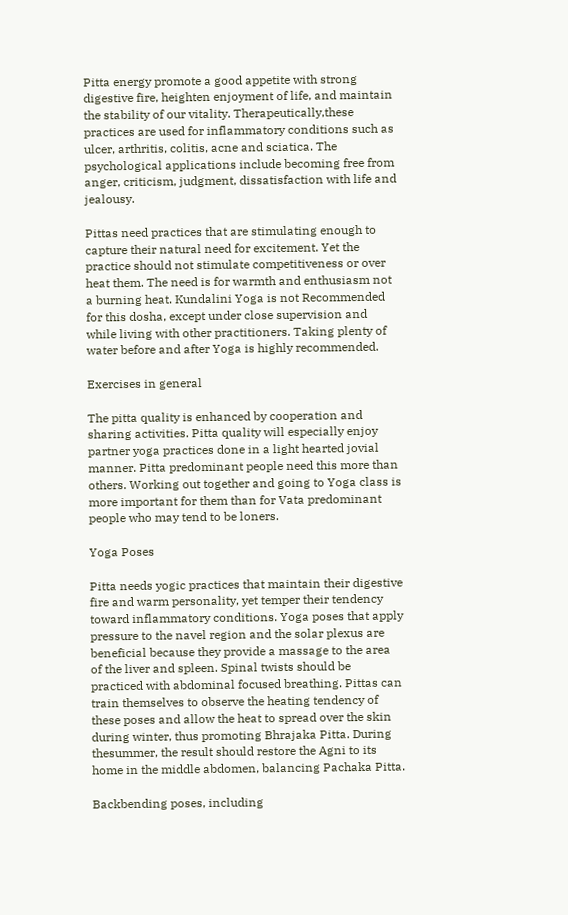Pitta energy promote a good appetite with strong digestive fire, heighten enjoyment of life, and maintain the stability of our vitality. Therapeutically,these practices are used for inflammatory conditions such as ulcer, arthritis, colitis, acne and sciatica. The psychological applications include becoming free from anger, criticism, judgment, dissatisfaction with life and jealousy.

Pittas need practices that are stimulating enough to capture their natural need for excitement. Yet the practice should not stimulate competitiveness or over heat them. The need is for warmth and enthusiasm not a burning heat. Kundalini Yoga is not Recommended for this dosha, except under close supervision and while living with other practitioners. Taking plenty of water before and after Yoga is highly recommended.

Exercises in general

The pitta quality is enhanced by cooperation and sharing activities. Pitta quality will especially enjoy partner yoga practices done in a light hearted jovial manner. Pitta predominant people need this more than others. Working out together and going to Yoga class is more important for them than for Vata predominant people who may tend to be loners.

Yoga Poses

Pitta needs yogic practices that maintain their digestive fire and warm personality, yet temper their tendency toward inflammatory conditions. Yoga poses that apply pressure to the navel region and the solar plexus are beneficial because they provide a massage to the area of the liver and spleen. Spinal twists should be practiced with abdominal focused breathing. Pittas can train themselves to observe the heating tendency of these poses and allow the heat to spread over the skin during winter, thus promoting Bhrajaka Pitta. During thesummer, the result should restore the Agni to its home in the middle abdomen, balancing Pachaka Pitta.

Backbending poses, including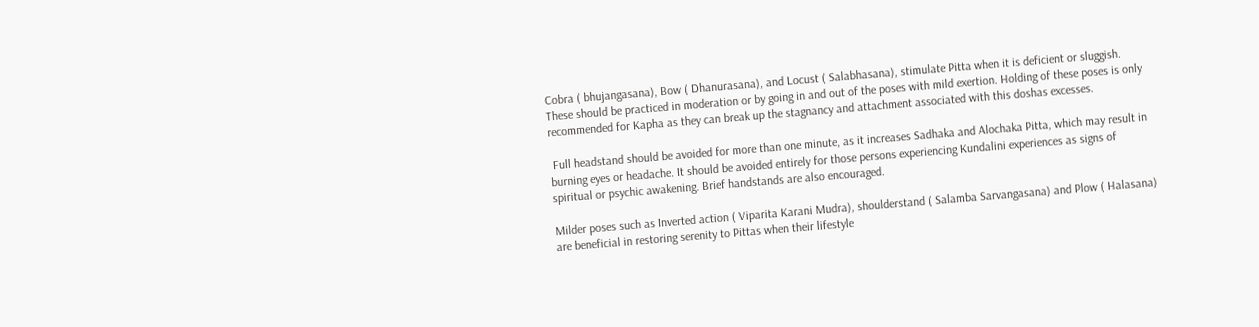Cobra ( bhujangasana), Bow ( Dhanurasana), and Locust ( Salabhasana), stimulate Pitta when it is deficient or sluggish. These should be practiced in moderation or by going in and out of the poses with mild exertion. Holding of these poses is only recommended for Kapha as they can break up the stagnancy and attachment associated with this doshas excesses.

 Full headstand should be avoided for more than one minute, as it increases Sadhaka and Alochaka Pitta, which may result in burning eyes or headache. It should be avoided entirely for those persons experiencing Kundalini experiences as signs of spiritual or psychic awakening. Brief handstands are also encouraged.

Milder poses such as Inverted action ( Viparita Karani Mudra), shoulderstand ( Salamba Sarvangasana) and Plow ( Halasana) are beneficial in restoring serenity to Pittas when their lifestyle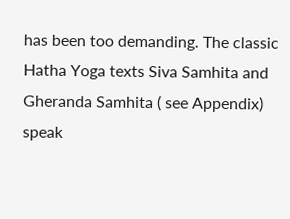has been too demanding. The classic Hatha Yoga texts Siva Samhita and Gheranda Samhita ( see Appendix) speak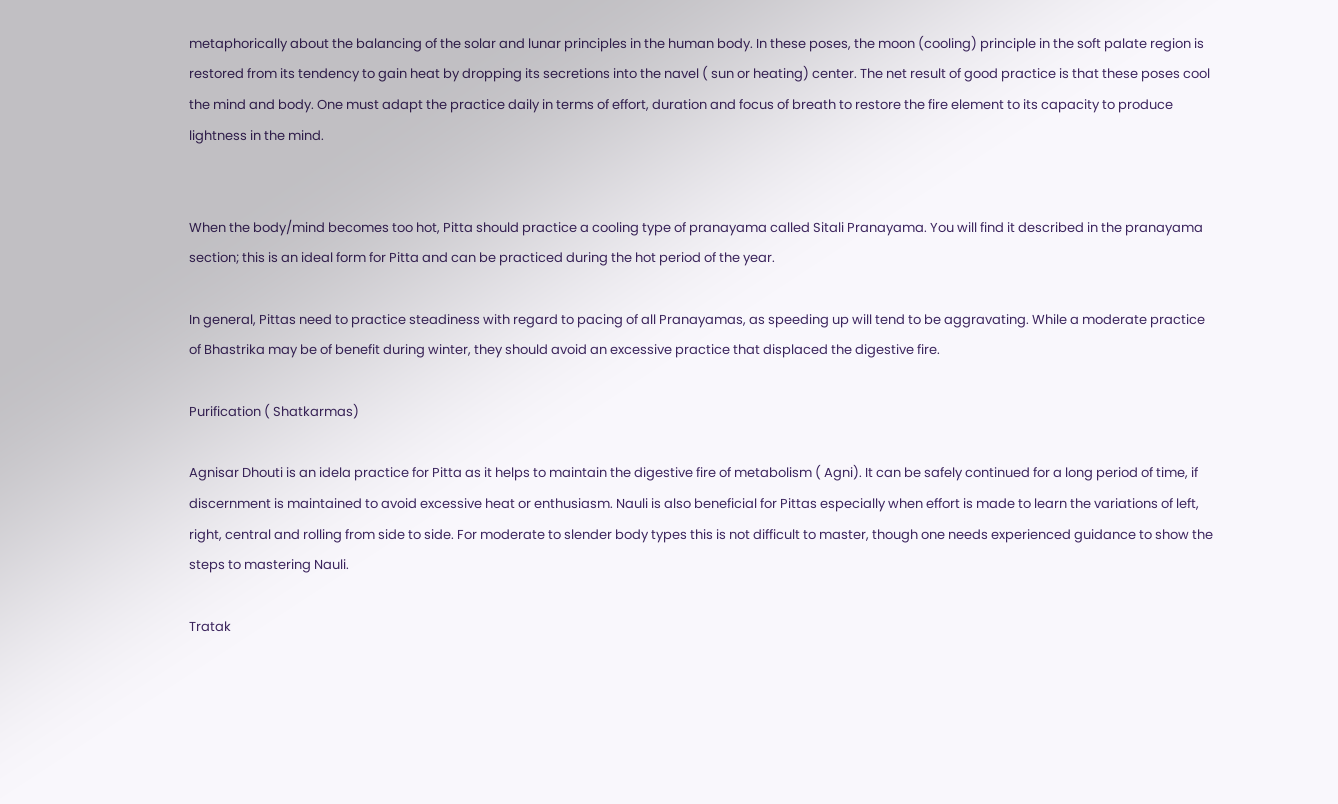metaphorically about the balancing of the solar and lunar principles in the human body. In these poses, the moon (cooling) principle in the soft palate region is restored from its tendency to gain heat by dropping its secretions into the navel ( sun or heating) center. The net result of good practice is that these poses cool the mind and body. One must adapt the practice daily in terms of effort, duration and focus of breath to restore the fire element to its capacity to produce lightness in the mind.


When the body/mind becomes too hot, Pitta should practice a cooling type of pranayama called Sitali Pranayama. You will find it described in the pranayama section; this is an ideal form for Pitta and can be practiced during the hot period of the year.

In general, Pittas need to practice steadiness with regard to pacing of all Pranayamas, as speeding up will tend to be aggravating. While a moderate practice of Bhastrika may be of benefit during winter, they should avoid an excessive practice that displaced the digestive fire.

Purification ( Shatkarmas)

Agnisar Dhouti is an idela practice for Pitta as it helps to maintain the digestive fire of metabolism ( Agni). It can be safely continued for a long period of time, if discernment is maintained to avoid excessive heat or enthusiasm. Nauli is also beneficial for Pittas especially when effort is made to learn the variations of left, right, central and rolling from side to side. For moderate to slender body types this is not difficult to master, though one needs experienced guidance to show the steps to mastering Nauli.

Tratak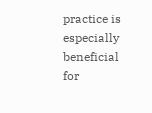practice is especially beneficial for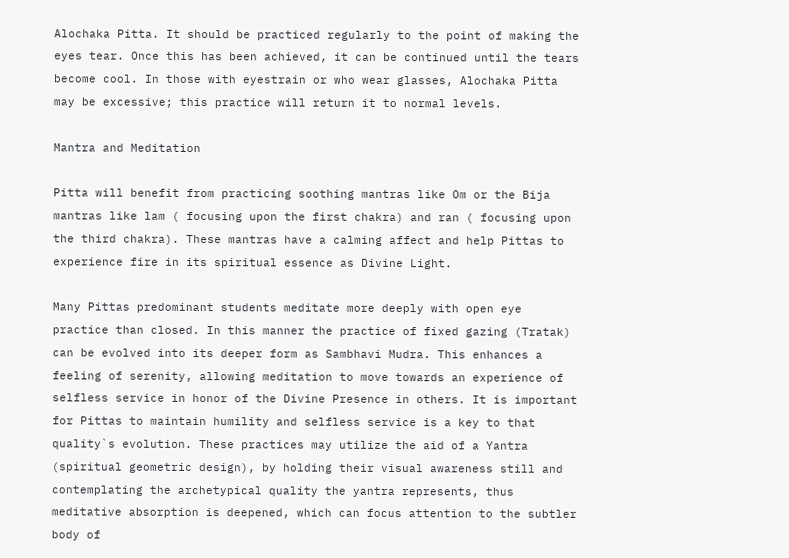Alochaka Pitta. It should be practiced regularly to the point of making the eyes tear. Once this has been achieved, it can be continued until the tears become cool. In those with eyestrain or who wear glasses, Alochaka Pitta may be excessive; this practice will return it to normal levels.

Mantra and Meditation

Pitta will benefit from practicing soothing mantras like Om or the Bija mantras like lam ( focusing upon the first chakra) and ran ( focusing upon the third chakra). These mantras have a calming affect and help Pittas to experience fire in its spiritual essence as Divine Light.

Many Pittas predominant students meditate more deeply with open eye practice than closed. In this manner the practice of fixed gazing (Tratak) can be evolved into its deeper form as Sambhavi Mudra. This enhances a feeling of serenity, allowing meditation to move towards an experience of selfless service in honor of the Divine Presence in others. It is important for Pittas to maintain humility and selfless service is a key to that quality`s evolution. These practices may utilize the aid of a Yantra (spiritual geometric design), by holding their visual awareness still and contemplating the archetypical quality the yantra represents, thus meditative absorption is deepened, which can focus attention to the subtler body of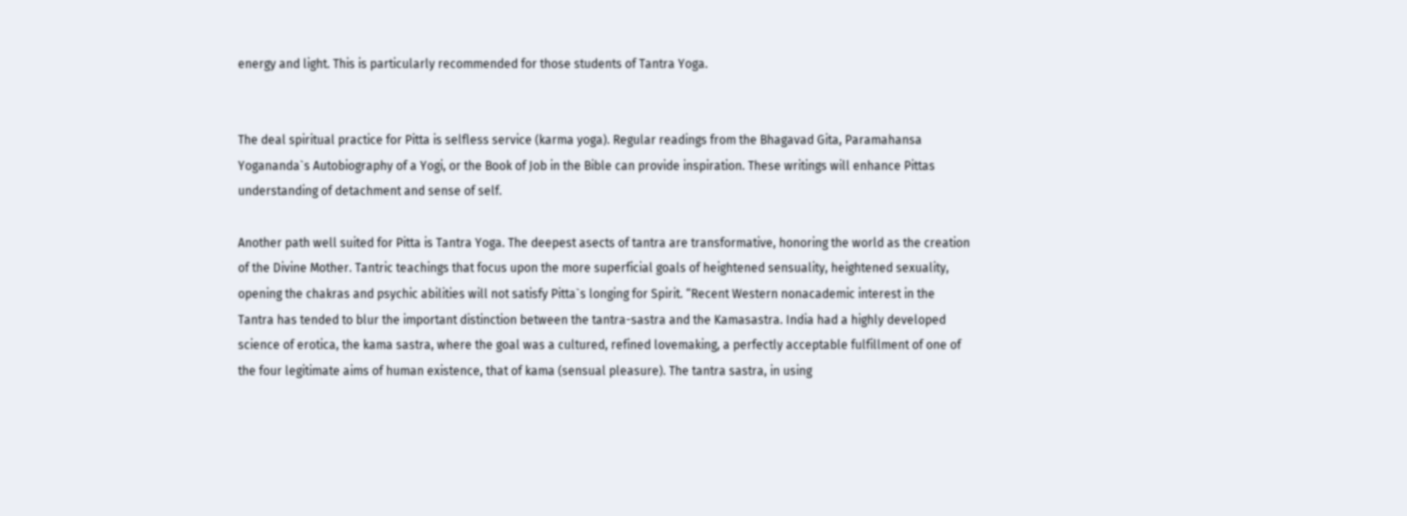energy and light. This is particularly recommended for those students of Tantra Yoga.


The deal spiritual practice for Pitta is selfless service (karma yoga). Regular readings from the Bhagavad Gita, Paramahansa Yogananda`s Autobiography of a Yogi, or the Book of Job in the Bible can provide inspiration. These writings will enhance Pittas understanding of detachment and sense of self.

Another path well suited for Pitta is Tantra Yoga. The deepest asects of tantra are transformative, honoring the world as the creation of the Divine Mother. Tantric teachings that focus upon the more superficial goals of heightened sensuality, heightened sexuality, opening the chakras and psychic abilities will not satisfy Pitta`s longing for Spirit. “Recent Western nonacademic interest in the Tantra has tended to blur the important distinction between the tantra-sastra and the Kamasastra. India had a highly developed science of erotica, the kama sastra, where the goal was a cultured, refined lovemaking, a perfectly acceptable fulfillment of one of the four legitimate aims of human existence, that of kama (sensual pleasure). The tantra sastra, in using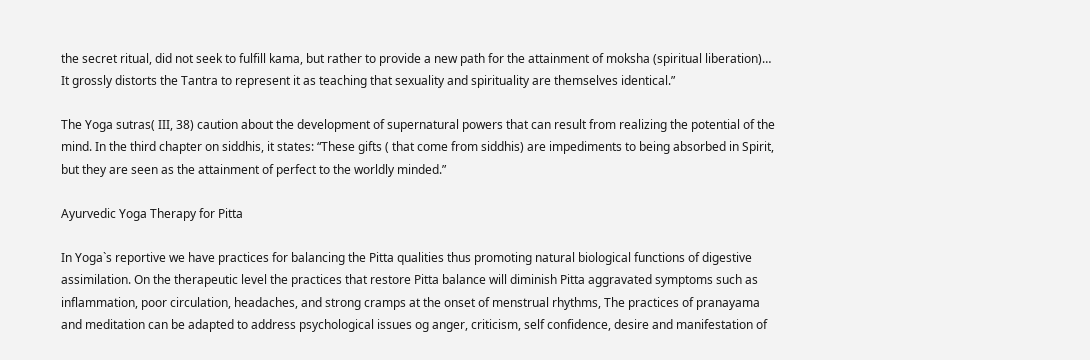the secret ritual, did not seek to fulfill kama, but rather to provide a new path for the attainment of moksha (spiritual liberation)… It grossly distorts the Tantra to represent it as teaching that sexuality and spirituality are themselves identical.”

The Yoga sutras( III, 38) caution about the development of supernatural powers that can result from realizing the potential of the mind. In the third chapter on siddhis, it states: “These gifts ( that come from siddhis) are impediments to being absorbed in Spirit, but they are seen as the attainment of perfect to the worldly minded.”

Ayurvedic Yoga Therapy for Pitta

In Yoga`s reportive we have practices for balancing the Pitta qualities thus promoting natural biological functions of digestive assimilation. On the therapeutic level the practices that restore Pitta balance will diminish Pitta aggravated symptoms such as inflammation, poor circulation, headaches, and strong cramps at the onset of menstrual rhythms, The practices of pranayama and meditation can be adapted to address psychological issues og anger, criticism, self confidence, desire and manifestation of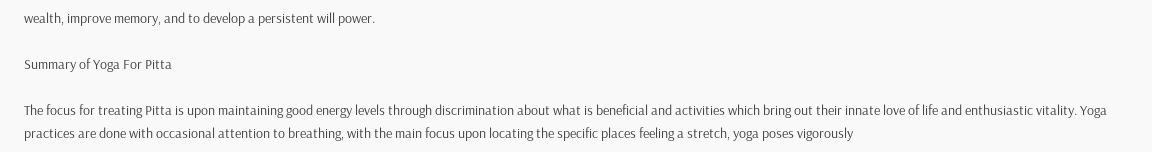wealth, improve memory, and to develop a persistent will power.

Summary of Yoga For Pitta

The focus for treating Pitta is upon maintaining good energy levels through discrimination about what is beneficial and activities which bring out their innate love of life and enthusiastic vitality. Yoga practices are done with occasional attention to breathing, with the main focus upon locating the specific places feeling a stretch, yoga poses vigorously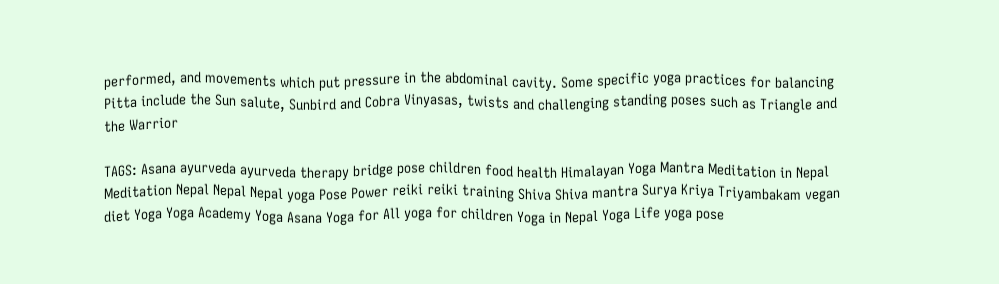performed, and movements which put pressure in the abdominal cavity. Some specific yoga practices for balancing Pitta include the Sun salute, Sunbird and Cobra Vinyasas, twists and challenging standing poses such as Triangle and the Warrior

TAGS: Asana ayurveda ayurveda therapy bridge pose children food health Himalayan Yoga Mantra Meditation in Nepal Meditation Nepal Nepal Nepal yoga Pose Power reiki reiki training Shiva Shiva mantra Surya Kriya Triyambakam vegan diet Yoga Yoga Academy Yoga Asana Yoga for All yoga for children Yoga in Nepal Yoga Life yoga pose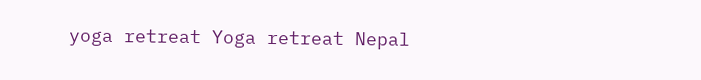yoga retreat Yoga retreat Nepal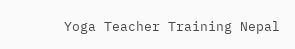Yoga Teacher Training Nepal